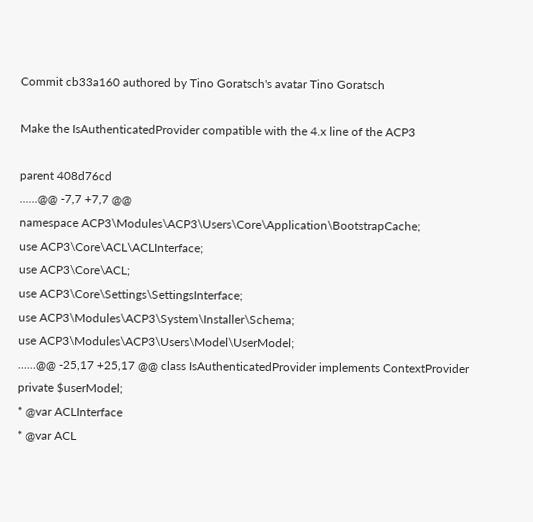Commit cb33a160 authored by Tino Goratsch's avatar Tino Goratsch

Make the IsAuthenticatedProvider compatible with the 4.x line of the ACP3

parent 408d76cd
......@@ -7,7 +7,7 @@
namespace ACP3\Modules\ACP3\Users\Core\Application\BootstrapCache;
use ACP3\Core\ACL\ACLInterface;
use ACP3\Core\ACL;
use ACP3\Core\Settings\SettingsInterface;
use ACP3\Modules\ACP3\System\Installer\Schema;
use ACP3\Modules\ACP3\Users\Model\UserModel;
......@@ -25,17 +25,17 @@ class IsAuthenticatedProvider implements ContextProvider
private $userModel;
* @var ACLInterface
* @var ACL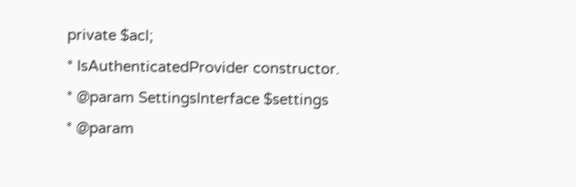private $acl;
* IsAuthenticatedProvider constructor.
* @param SettingsInterface $settings
* @param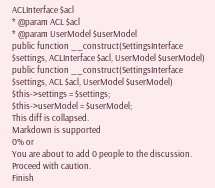ACLInterface $acl
* @param ACL $acl
* @param UserModel $userModel
public function __construct(SettingsInterface $settings, ACLInterface $acl, UserModel $userModel)
public function __construct(SettingsInterface $settings, ACL $acl, UserModel $userModel)
$this->settings = $settings;
$this->userModel = $userModel;
This diff is collapsed.
Markdown is supported
0% or
You are about to add 0 people to the discussion. Proceed with caution.
Finish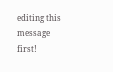editing this message first!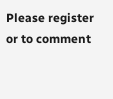Please register or to comment